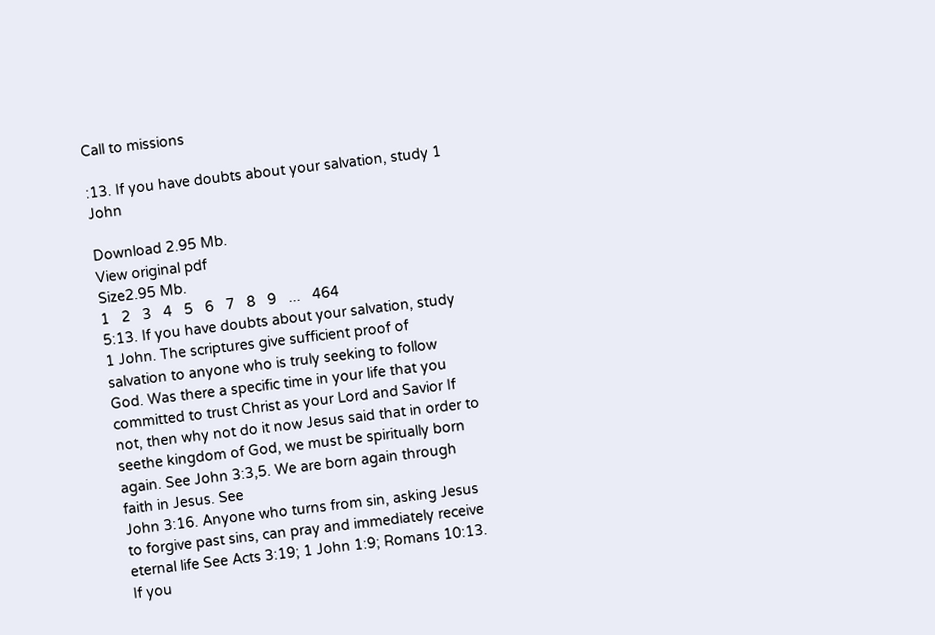Call to missions

:13. If you have doubts about your salvation, study 1 John

Download 2.95 Mb.
View original pdf
Size2.95 Mb.
1   2   3   4   5   6   7   8   9   ...   464
5:13. If you have doubts about your salvation, study 1 John. The scriptures give sufficient proof of salvation to anyone who is truly seeking to follow God. Was there a specific time in your life that you committed to trust Christ as your Lord and Savior If not, then why not do it now Jesus said that in order to seethe kingdom of God, we must be spiritually born again. See John 3:3,5. We are born again through faith in Jesus. See
John 3:16. Anyone who turns from sin, asking Jesus to forgive past sins, can pray and immediately receive eternal life See Acts 3:19; 1 John 1:9; Romans 10:13. If you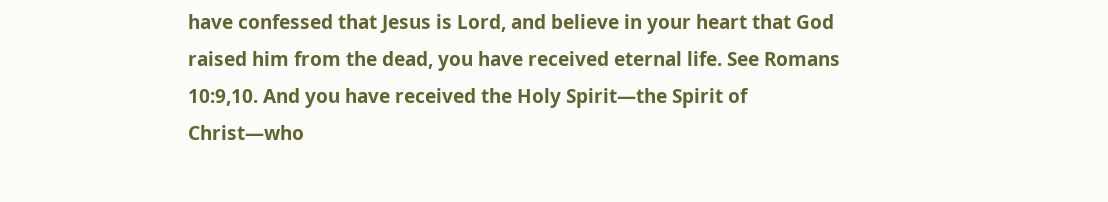have confessed that Jesus is Lord, and believe in your heart that God raised him from the dead, you have received eternal life. See Romans 10:9,10. And you have received the Holy Spirit—the Spirit of Christ—who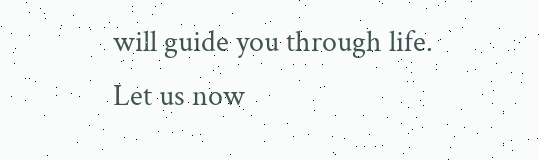will guide you through life. Let us now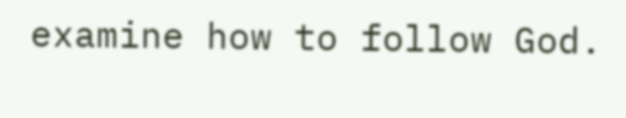examine how to follow God.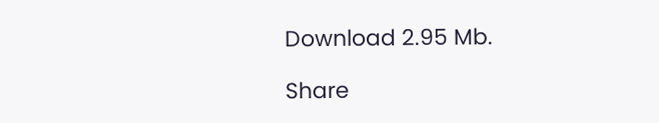Download 2.95 Mb.

Share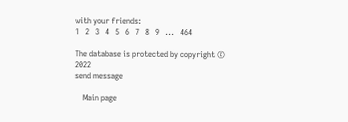with your friends:
1   2   3   4   5   6   7   8   9   ...   464

The database is protected by copyright © 2022
send message

    Main page